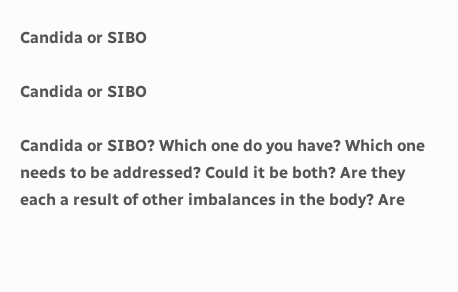Candida or SIBO

Candida or SIBO

Candida or SIBO? Which one do you have? Which one needs to be addressed? Could it be both? Are they each a result of other imbalances in the body? Are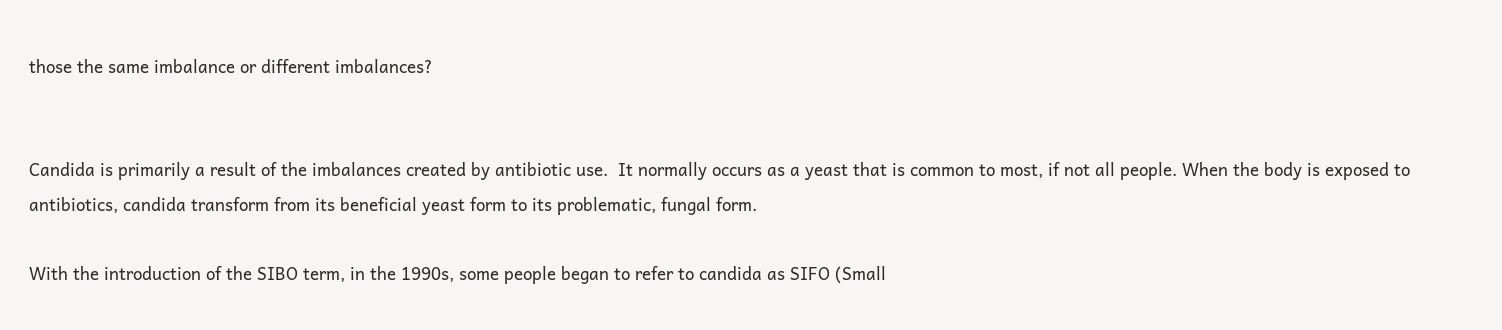those the same imbalance or different imbalances?


Candida is primarily a result of the imbalances created by antibiotic use.  It normally occurs as a yeast that is common to most, if not all people. When the body is exposed to antibiotics, candida transform from its beneficial yeast form to its problematic, fungal form.

With the introduction of the SIBO term, in the 1990s, some people began to refer to candida as SIFO (Small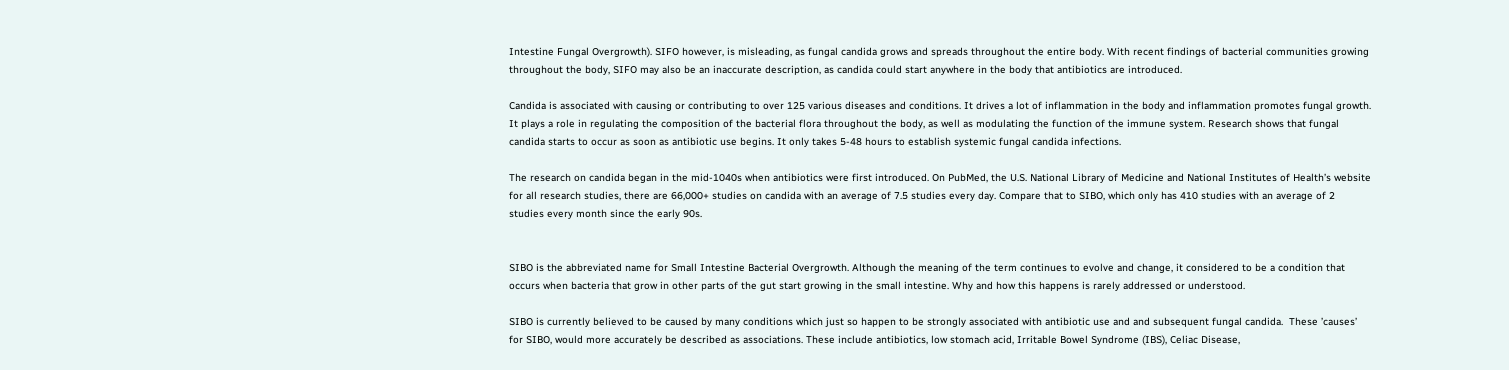Intestine Fungal Overgrowth). SIFO however, is misleading, as fungal candida grows and spreads throughout the entire body. With recent findings of bacterial communities growing throughout the body, SIFO may also be an inaccurate description, as candida could start anywhere in the body that antibiotics are introduced.

Candida is associated with causing or contributing to over 125 various diseases and conditions. It drives a lot of inflammation in the body and inflammation promotes fungal growth. It plays a role in regulating the composition of the bacterial flora throughout the body, as well as modulating the function of the immune system. Research shows that fungal candida starts to occur as soon as antibiotic use begins. It only takes 5-48 hours to establish systemic fungal candida infections.

The research on candida began in the mid-1040s when antibiotics were first introduced. On PubMed, the U.S. National Library of Medicine and National Institutes of Health’s website for all research studies, there are 66,000+ studies on candida with an average of 7.5 studies every day. Compare that to SIBO, which only has 410 studies with an average of 2 studies every month since the early 90s.


SIBO is the abbreviated name for Small Intestine Bacterial Overgrowth. Although the meaning of the term continues to evolve and change, it considered to be a condition that occurs when bacteria that grow in other parts of the gut start growing in the small intestine. Why and how this happens is rarely addressed or understood.

SIBO is currently believed to be caused by many conditions which just so happen to be strongly associated with antibiotic use and and subsequent fungal candida.  These ’causes’ for SIBO, would more accurately be described as associations. These include antibiotics, low stomach acid, Irritable Bowel Syndrome (IBS), Celiac Disease,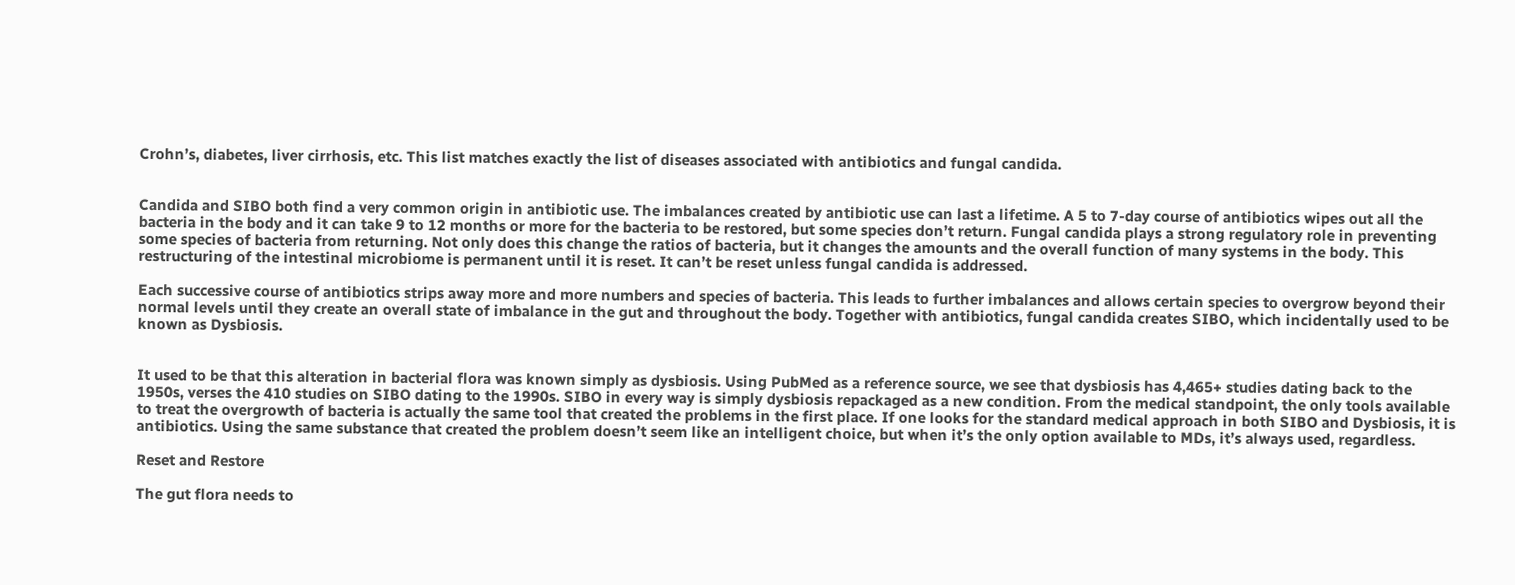Crohn’s, diabetes, liver cirrhosis, etc. This list matches exactly the list of diseases associated with antibiotics and fungal candida.


Candida and SIBO both find a very common origin in antibiotic use. The imbalances created by antibiotic use can last a lifetime. A 5 to 7-day course of antibiotics wipes out all the bacteria in the body and it can take 9 to 12 months or more for the bacteria to be restored, but some species don’t return. Fungal candida plays a strong regulatory role in preventing some species of bacteria from returning. Not only does this change the ratios of bacteria, but it changes the amounts and the overall function of many systems in the body. This restructuring of the intestinal microbiome is permanent until it is reset. It can’t be reset unless fungal candida is addressed.

Each successive course of antibiotics strips away more and more numbers and species of bacteria. This leads to further imbalances and allows certain species to overgrow beyond their normal levels until they create an overall state of imbalance in the gut and throughout the body. Together with antibiotics, fungal candida creates SIBO, which incidentally used to be known as Dysbiosis.


It used to be that this alteration in bacterial flora was known simply as dysbiosis. Using PubMed as a reference source, we see that dysbiosis has 4,465+ studies dating back to the 1950s, verses the 410 studies on SIBO dating to the 1990s. SIBO in every way is simply dysbiosis repackaged as a new condition. From the medical standpoint, the only tools available to treat the overgrowth of bacteria is actually the same tool that created the problems in the first place. If one looks for the standard medical approach in both SIBO and Dysbiosis, it is antibiotics. Using the same substance that created the problem doesn’t seem like an intelligent choice, but when it’s the only option available to MDs, it’s always used, regardless.

Reset and Restore

The gut flora needs to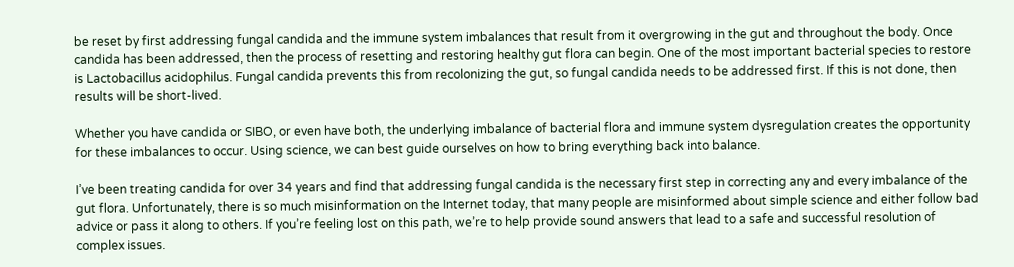be reset by first addressing fungal candida and the immune system imbalances that result from it overgrowing in the gut and throughout the body. Once candida has been addressed, then the process of resetting and restoring healthy gut flora can begin. One of the most important bacterial species to restore is Lactobacillus acidophilus. Fungal candida prevents this from recolonizing the gut, so fungal candida needs to be addressed first. If this is not done, then results will be short-lived.

Whether you have candida or SIBO, or even have both, the underlying imbalance of bacterial flora and immune system dysregulation creates the opportunity for these imbalances to occur. Using science, we can best guide ourselves on how to bring everything back into balance.

I’ve been treating candida for over 34 years and find that addressing fungal candida is the necessary first step in correcting any and every imbalance of the gut flora. Unfortunately, there is so much misinformation on the Internet today, that many people are misinformed about simple science and either follow bad advice or pass it along to others. If you’re feeling lost on this path, we’re to help provide sound answers that lead to a safe and successful resolution of complex issues.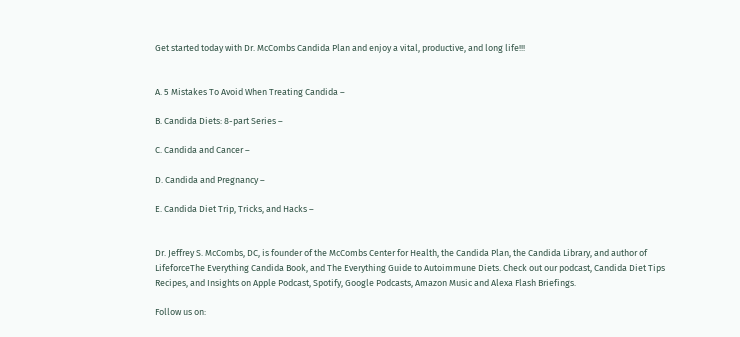Get started today with Dr. McCombs Candida Plan and enjoy a vital, productive, and long life!!!


A. 5 Mistakes To Avoid When Treating Candida –

B. Candida Diets: 8-part Series –

C. Candida and Cancer –

D. Candida and Pregnancy –

E. Candida Diet Trip, Tricks, and Hacks –


Dr. Jeffrey S. McCombs, DC, is founder of the McCombs Center for Health, the Candida Plan, the Candida Library, and author of LifeforceThe Everything Candida Book, and The Everything Guide to Autoimmune Diets. Check out our podcast, Candida Diet Tips Recipes, and Insights on Apple Podcast, Spotify, Google Podcasts, Amazon Music and Alexa Flash Briefings.

Follow us on: